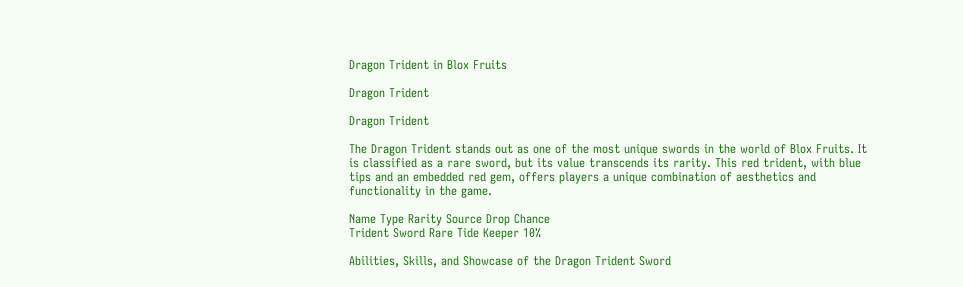Dragon Trident in Blox Fruits

Dragon Trident

Dragon Trident

The Dragon Trident stands out as one of the most unique swords in the world of Blox Fruits. It is classified as a rare sword, but its value transcends its rarity. This red trident, with blue tips and an embedded red gem, offers players a unique combination of aesthetics and functionality in the game.

Name Type Rarity Source Drop Chance
Trident Sword Rare Tide Keeper 10%

Abilities, Skills, and Showcase of the Dragon Trident Sword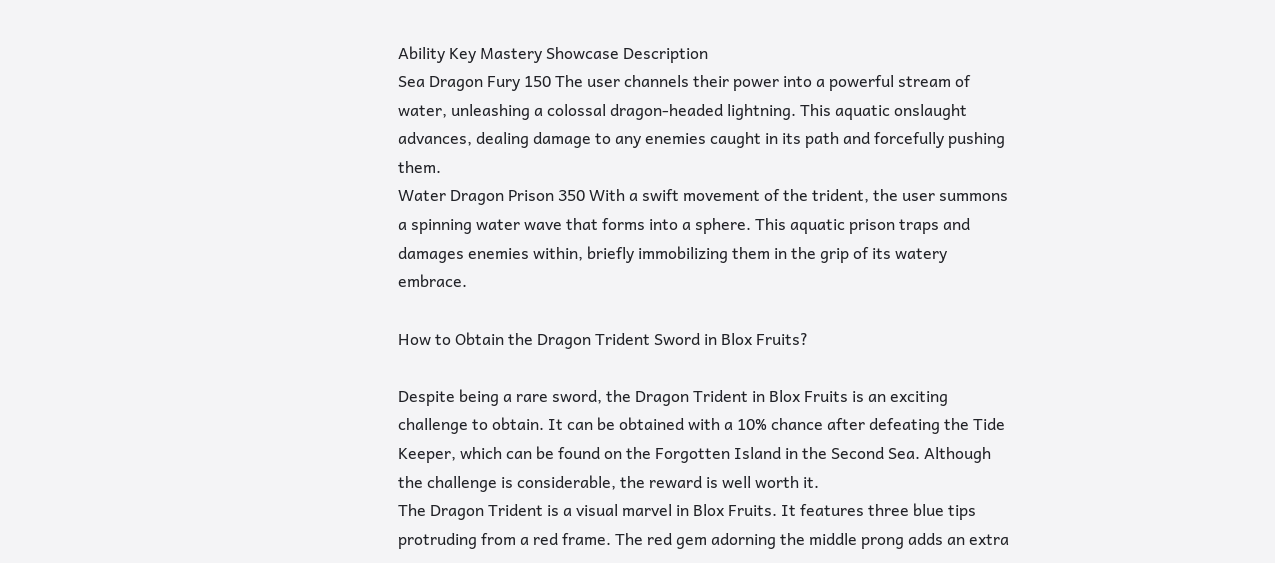Ability Key Mastery Showcase Description
Sea Dragon Fury 150 The user channels their power into a powerful stream of water, unleashing a colossal dragon-headed lightning. This aquatic onslaught advances, dealing damage to any enemies caught in its path and forcefully pushing them.
Water Dragon Prison 350 With a swift movement of the trident, the user summons a spinning water wave that forms into a sphere. This aquatic prison traps and damages enemies within, briefly immobilizing them in the grip of its watery embrace.

How to Obtain the Dragon Trident Sword in Blox Fruits?

Despite being a rare sword, the Dragon Trident in Blox Fruits is an exciting challenge to obtain. It can be obtained with a 10% chance after defeating the Tide Keeper, which can be found on the Forgotten Island in the Second Sea. Although the challenge is considerable, the reward is well worth it.
The Dragon Trident is a visual marvel in Blox Fruits. It features three blue tips protruding from a red frame. The red gem adorning the middle prong adds an extra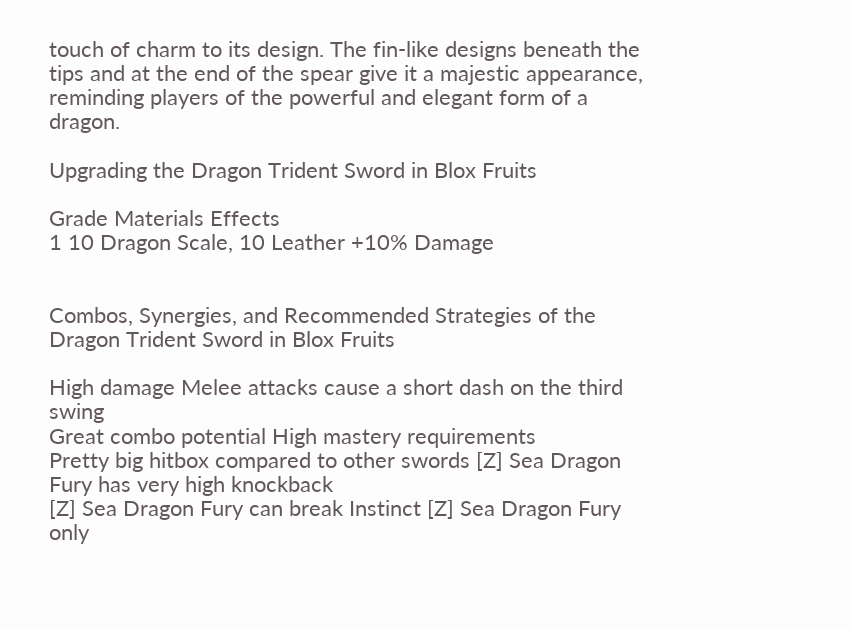touch of charm to its design. The fin-like designs beneath the tips and at the end of the spear give it a majestic appearance, reminding players of the powerful and elegant form of a dragon.

Upgrading the Dragon Trident Sword in Blox Fruits

Grade Materials Effects
1 10 Dragon Scale, 10 Leather +10% Damage


Combos, Synergies, and Recommended Strategies of the Dragon Trident Sword in Blox Fruits

High damage Melee attacks cause a short dash on the third swing
Great combo potential High mastery requirements
Pretty big hitbox compared to other swords [Z] Sea Dragon Fury has very high knockback
[Z] Sea Dragon Fury can break Instinct [Z] Sea Dragon Fury only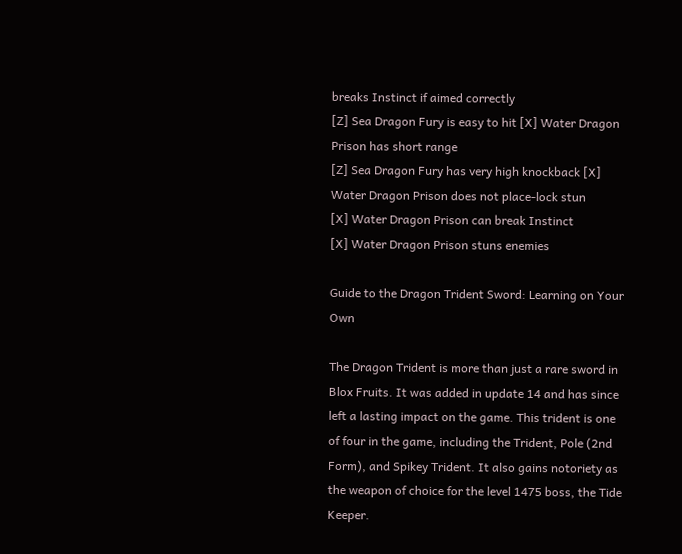breaks Instinct if aimed correctly
[Z] Sea Dragon Fury is easy to hit [X] Water Dragon Prison has short range
[Z] Sea Dragon Fury has very high knockback [X] Water Dragon Prison does not place-lock stun
[X] Water Dragon Prison can break Instinct
[X] Water Dragon Prison stuns enemies

Guide to the Dragon Trident Sword: Learning on Your Own

The Dragon Trident is more than just a rare sword in Blox Fruits. It was added in update 14 and has since left a lasting impact on the game. This trident is one of four in the game, including the Trident, Pole (2nd Form), and Spikey Trident. It also gains notoriety as the weapon of choice for the level 1475 boss, the Tide Keeper.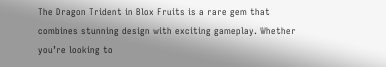The Dragon Trident in Blox Fruits is a rare gem that combines stunning design with exciting gameplay. Whether you’re looking to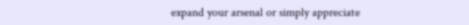expand your arsenal or simply appreciate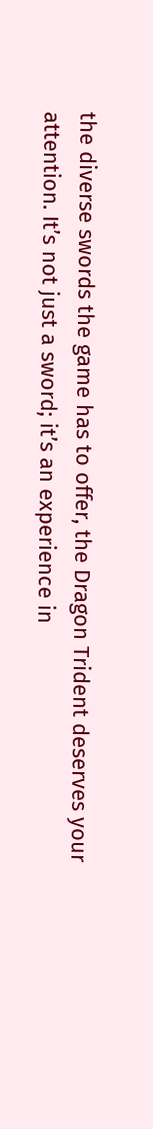the diverse swords the game has to offer, the Dragon Trident deserves your attention. It’s not just a sword; it’s an experience in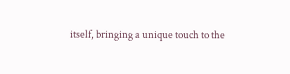itself, bringing a unique touch to the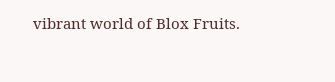vibrant world of Blox Fruits.